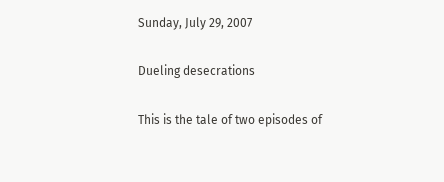Sunday, July 29, 2007

Dueling desecrations

This is the tale of two episodes of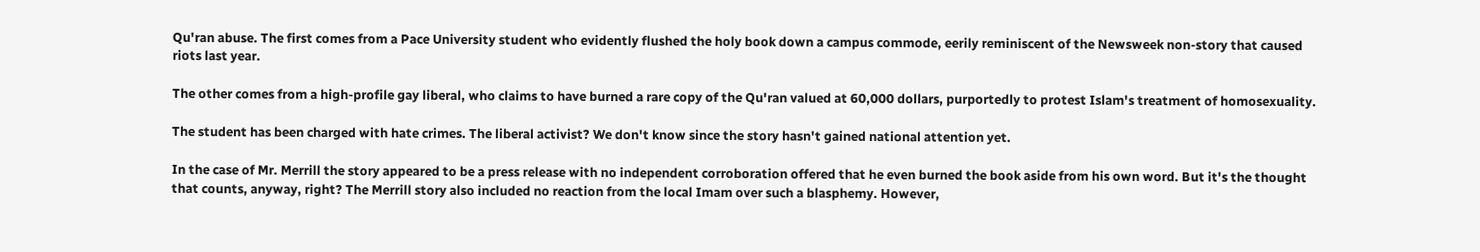Qu'ran abuse. The first comes from a Pace University student who evidently flushed the holy book down a campus commode, eerily reminiscent of the Newsweek non-story that caused riots last year.

The other comes from a high-profile gay liberal, who claims to have burned a rare copy of the Qu'ran valued at 60,000 dollars, purportedly to protest Islam's treatment of homosexuality.

The student has been charged with hate crimes. The liberal activist? We don't know since the story hasn't gained national attention yet.

In the case of Mr. Merrill the story appeared to be a press release with no independent corroboration offered that he even burned the book aside from his own word. But it's the thought that counts, anyway, right? The Merrill story also included no reaction from the local Imam over such a blasphemy. However,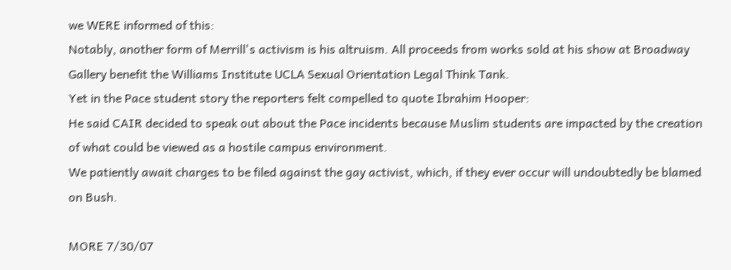we WERE informed of this:
Notably, another form of Merrill's activism is his altruism. All proceeds from works sold at his show at Broadway Gallery benefit the Williams Institute UCLA Sexual Orientation Legal Think Tank.
Yet in the Pace student story the reporters felt compelled to quote Ibrahim Hooper:
He said CAIR decided to speak out about the Pace incidents because Muslim students are impacted by the creation of what could be viewed as a hostile campus environment.
We patiently await charges to be filed against the gay activist, which, if they ever occur will undoubtedly be blamed on Bush.

MORE 7/30/07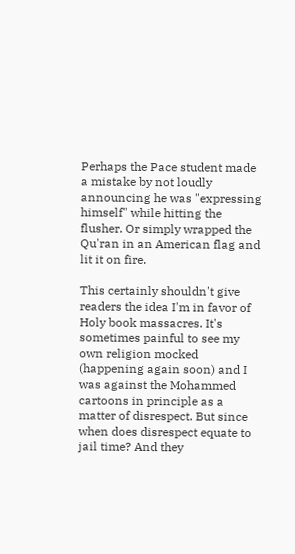Perhaps the Pace student made a mistake by not loudly announcing he was "expressing himself" while hitting the flusher. Or simply wrapped the Qu'ran in an American flag and lit it on fire.

This certainly shouldn't give readers the idea I'm in favor of Holy book massacres. It's sometimes painful to see my own religion mocked (happening again soon) and I was against the Mohammed cartoons in principle as a matter of disrespect. But since when does disrespect equate to jail time? And they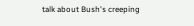talk about Bush's creeping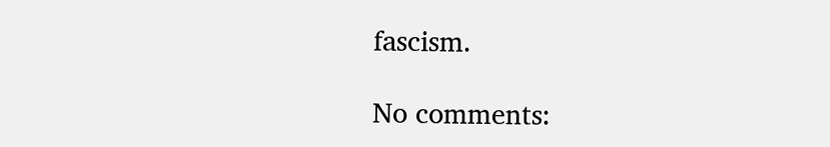fascism.

No comments: